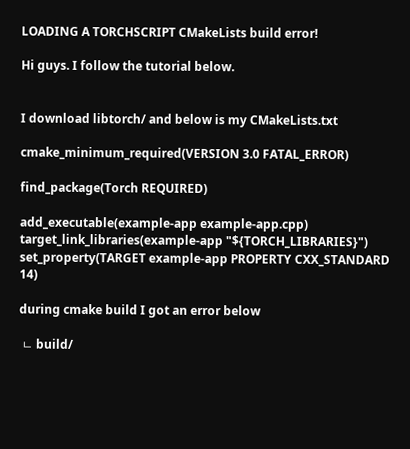LOADING A TORCHSCRIPT CMakeLists build error!

Hi guys. I follow the tutorial below.


I download libtorch/ and below is my CMakeLists.txt

cmake_minimum_required(VERSION 3.0 FATAL_ERROR)

find_package(Torch REQUIRED)

add_executable(example-app example-app.cpp)
target_link_libraries(example-app "${TORCH_LIBRARIES}")
set_property(TARGET example-app PROPERTY CXX_STANDARD 14)

during cmake build I got an error below

 ㄴ build/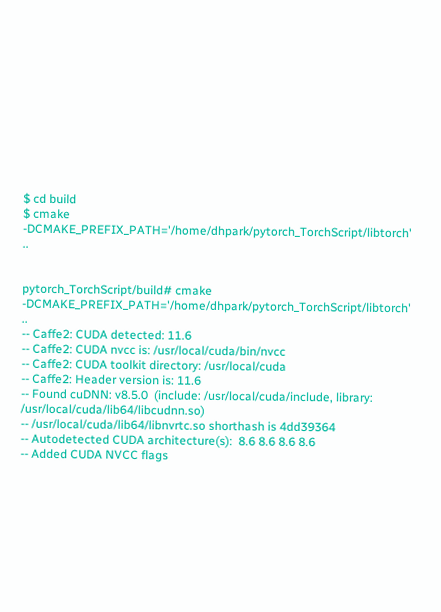$ cd build
$ cmake -DCMAKE_PREFIX_PATH='/home/dhpark/pytorch_TorchScript/libtorch' ..


pytorch_TorchScript/build# cmake -DCMAKE_PREFIX_PATH='/home/dhpark/pytorch_TorchScript/libtorch' ..
-- Caffe2: CUDA detected: 11.6
-- Caffe2: CUDA nvcc is: /usr/local/cuda/bin/nvcc
-- Caffe2: CUDA toolkit directory: /usr/local/cuda
-- Caffe2: Header version is: 11.6
-- Found cuDNN: v8.5.0  (include: /usr/local/cuda/include, library: /usr/local/cuda/lib64/libcudnn.so)
-- /usr/local/cuda/lib64/libnvrtc.so shorthash is 4dd39364
-- Autodetected CUDA architecture(s):  8.6 8.6 8.6 8.6
-- Added CUDA NVCC flags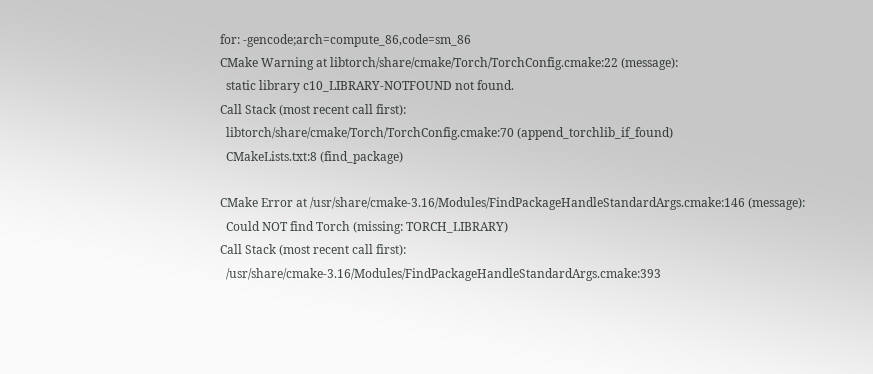for: -gencode;arch=compute_86,code=sm_86
CMake Warning at libtorch/share/cmake/Torch/TorchConfig.cmake:22 (message):
  static library c10_LIBRARY-NOTFOUND not found.
Call Stack (most recent call first):
  libtorch/share/cmake/Torch/TorchConfig.cmake:70 (append_torchlib_if_found)
  CMakeLists.txt:8 (find_package)

CMake Error at /usr/share/cmake-3.16/Modules/FindPackageHandleStandardArgs.cmake:146 (message):
  Could NOT find Torch (missing: TORCH_LIBRARY)
Call Stack (most recent call first):
  /usr/share/cmake-3.16/Modules/FindPackageHandleStandardArgs.cmake:393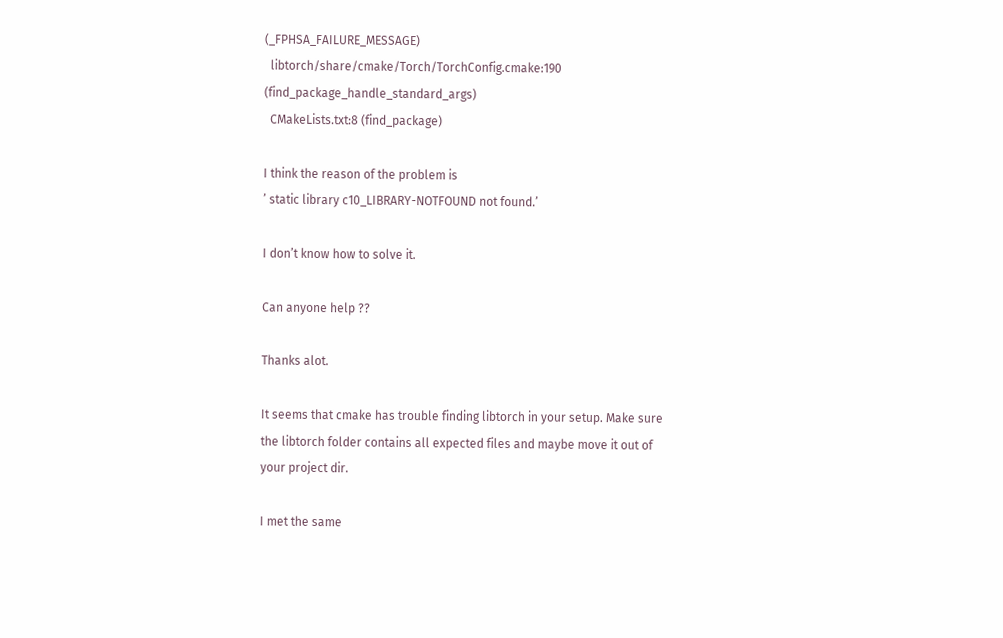(_FPHSA_FAILURE_MESSAGE)
  libtorch/share/cmake/Torch/TorchConfig.cmake:190 (find_package_handle_standard_args)
  CMakeLists.txt:8 (find_package)

I think the reason of the problem is
’ static library c10_LIBRARY-NOTFOUND not found.’

I don’t know how to solve it.

Can anyone help ??

Thanks alot.

It seems that cmake has trouble finding libtorch in your setup. Make sure the libtorch folder contains all expected files and maybe move it out of your project dir.

I met the same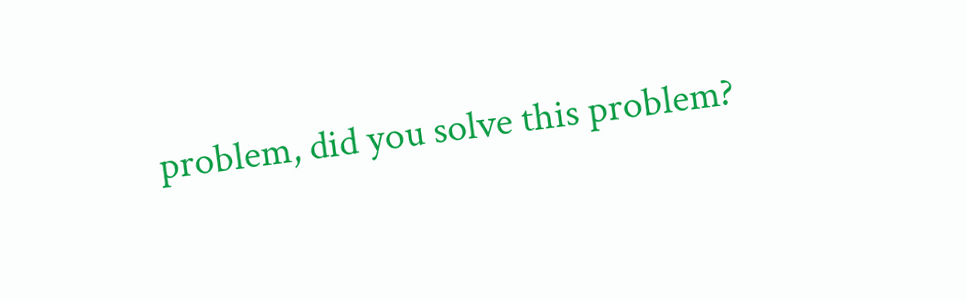problem, did you solve this problem?